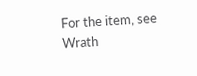For the item, see Wrath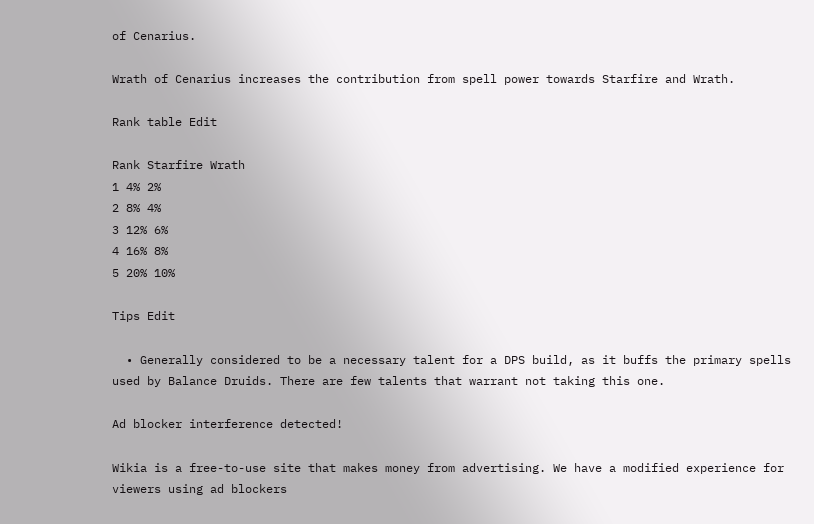of Cenarius.

Wrath of Cenarius increases the contribution from spell power towards Starfire and Wrath.

Rank table Edit

Rank Starfire Wrath
1 4% 2%
2 8% 4%
3 12% 6%
4 16% 8%
5 20% 10%

Tips Edit

  • Generally considered to be a necessary talent for a DPS build, as it buffs the primary spells used by Balance Druids. There are few talents that warrant not taking this one.

Ad blocker interference detected!

Wikia is a free-to-use site that makes money from advertising. We have a modified experience for viewers using ad blockers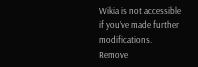Wikia is not accessible if you’ve made further modifications. Remove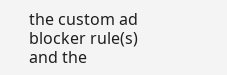the custom ad blocker rule(s) and the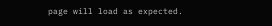page will load as expected.